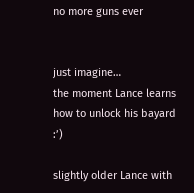no more guns ever


just imagine…
the moment Lance learns how to unlock his bayard  :’)

slightly older Lance with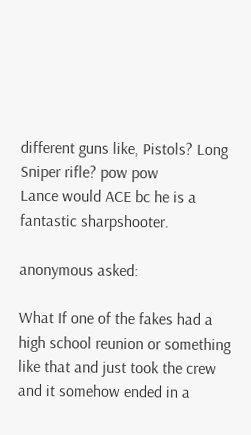different guns like, Pistols? Long Sniper rifle? pow pow
Lance would ACE bc he is a fantastic sharpshooter.

anonymous asked:

What If one of the fakes had a high school reunion or something like that and just took the crew and it somehow ended in a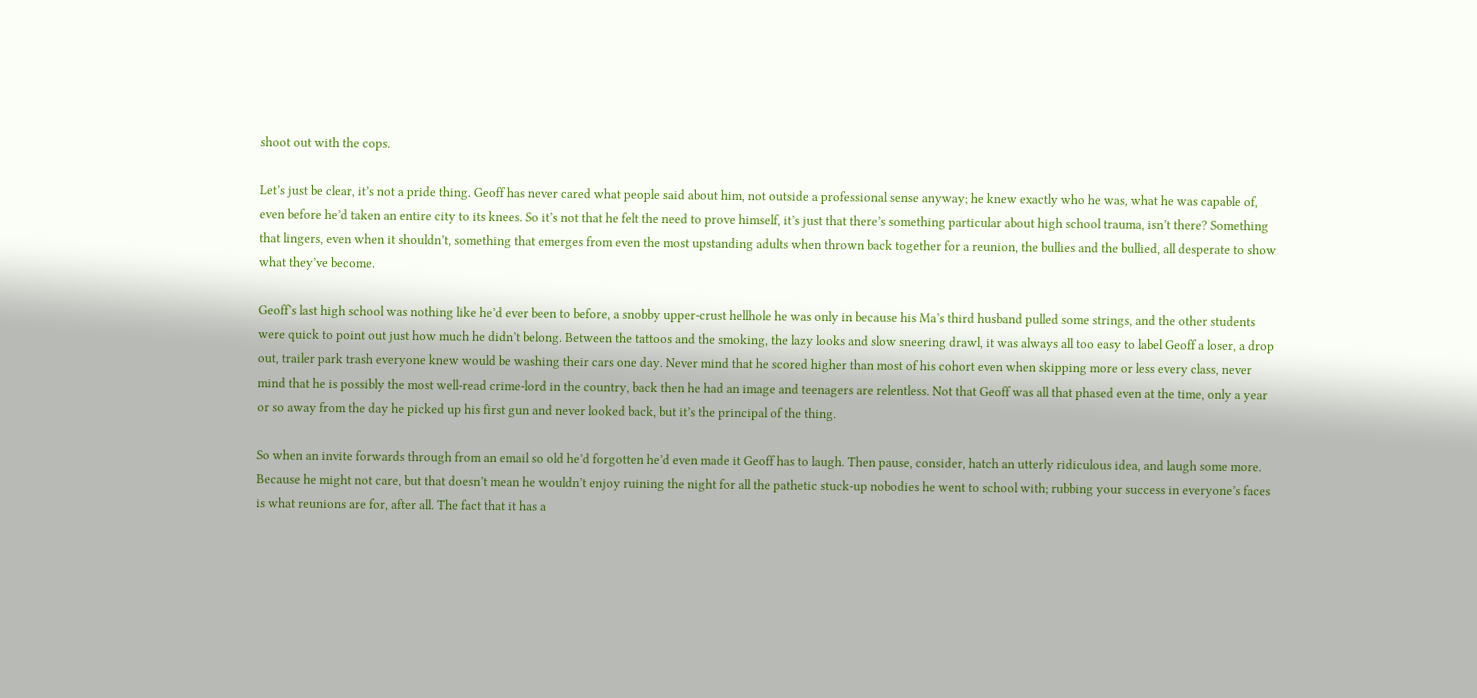shoot out with the cops.

Let’s just be clear, it’s not a pride thing. Geoff has never cared what people said about him, not outside a professional sense anyway; he knew exactly who he was, what he was capable of, even before he’d taken an entire city to its knees. So it’s not that he felt the need to prove himself, it’s just that there’s something particular about high school trauma, isn’t there? Something that lingers, even when it shouldn’t, something that emerges from even the most upstanding adults when thrown back together for a reunion, the bullies and the bullied, all desperate to show what they’ve become.

Geoff’s last high school was nothing like he’d ever been to before, a snobby upper-crust hellhole he was only in because his Ma’s third husband pulled some strings, and the other students were quick to point out just how much he didn’t belong. Between the tattoos and the smoking, the lazy looks and slow sneering drawl, it was always all too easy to label Geoff a loser, a drop out, trailer park trash everyone knew would be washing their cars one day. Never mind that he scored higher than most of his cohort even when skipping more or less every class, never mind that he is possibly the most well-read crime-lord in the country, back then he had an image and teenagers are relentless. Not that Geoff was all that phased even at the time, only a year or so away from the day he picked up his first gun and never looked back, but it’s the principal of the thing.

So when an invite forwards through from an email so old he’d forgotten he’d even made it Geoff has to laugh. Then pause, consider, hatch an utterly ridiculous idea, and laugh some more. Because he might not care, but that doesn’t mean he wouldn’t enjoy ruining the night for all the pathetic stuck-up nobodies he went to school with; rubbing your success in everyone’s faces is what reunions are for, after all. The fact that it has a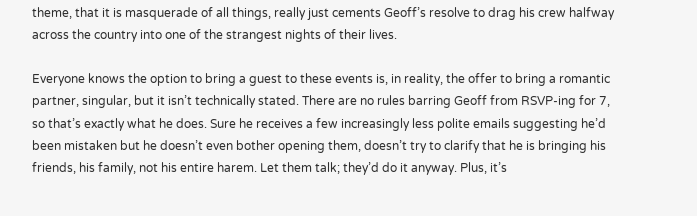theme, that it is masquerade of all things, really just cements Geoff’s resolve to drag his crew halfway across the country into one of the strangest nights of their lives.

Everyone knows the option to bring a guest to these events is, in reality, the offer to bring a romantic partner, singular, but it isn’t technically stated. There are no rules barring Geoff from RSVP-ing for 7, so that’s exactly what he does. Sure he receives a few increasingly less polite emails suggesting he’d been mistaken but he doesn’t even bother opening them, doesn’t try to clarify that he is bringing his friends, his family, not his entire harem. Let them talk; they’d do it anyway. Plus, it’s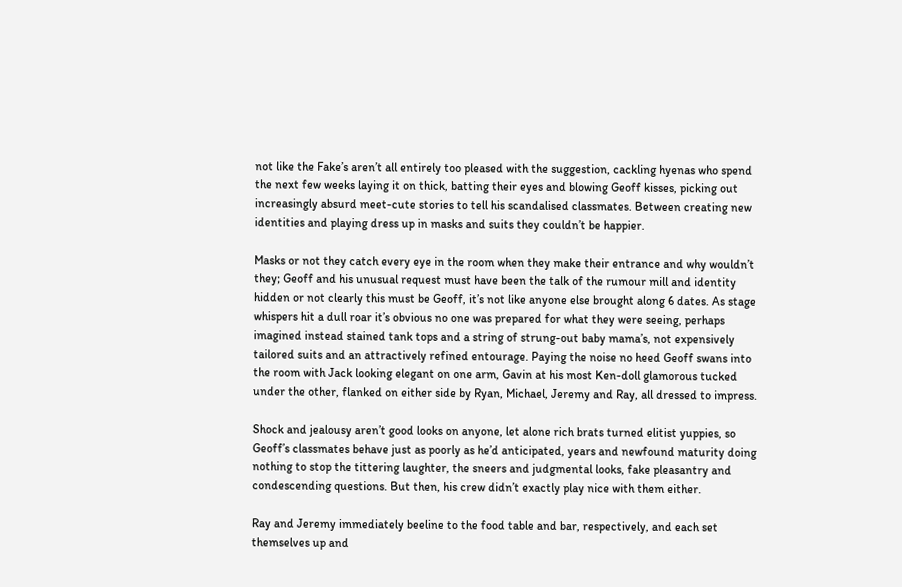not like the Fake’s aren’t all entirely too pleased with the suggestion, cackling hyenas who spend the next few weeks laying it on thick, batting their eyes and blowing Geoff kisses, picking out increasingly absurd meet-cute stories to tell his scandalised classmates. Between creating new identities and playing dress up in masks and suits they couldn’t be happier.

Masks or not they catch every eye in the room when they make their entrance and why wouldn’t they; Geoff and his unusual request must have been the talk of the rumour mill and identity hidden or not clearly this must be Geoff, it’s not like anyone else brought along 6 dates. As stage whispers hit a dull roar it’s obvious no one was prepared for what they were seeing, perhaps imagined instead stained tank tops and a string of strung-out baby mama’s, not expensively tailored suits and an attractively refined entourage. Paying the noise no heed Geoff swans into the room with Jack looking elegant on one arm, Gavin at his most Ken-doll glamorous tucked under the other, flanked on either side by Ryan, Michael, Jeremy and Ray, all dressed to impress.

Shock and jealousy aren’t good looks on anyone, let alone rich brats turned elitist yuppies, so Geoff’s classmates behave just as poorly as he’d anticipated, years and newfound maturity doing nothing to stop the tittering laughter, the sneers and judgmental looks, fake pleasantry and condescending questions. But then, his crew didn’t exactly play nice with them either.

Ray and Jeremy immediately beeline to the food table and bar, respectively, and each set themselves up and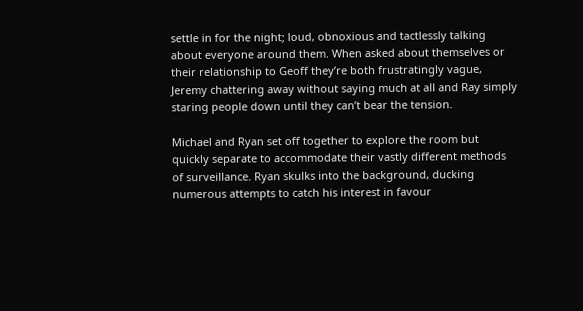settle in for the night; loud, obnoxious and tactlessly talking about everyone around them. When asked about themselves or their relationship to Geoff they’re both frustratingly vague, Jeremy chattering away without saying much at all and Ray simply staring people down until they can’t bear the tension.

Michael and Ryan set off together to explore the room but quickly separate to accommodate their vastly different methods of surveillance. Ryan skulks into the background, ducking numerous attempts to catch his interest in favour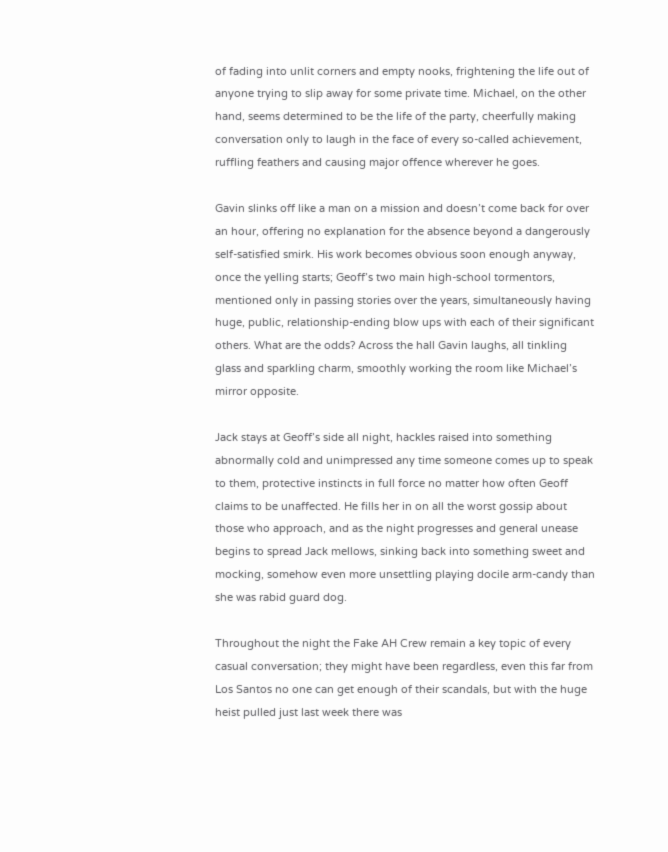of fading into unlit corners and empty nooks, frightening the life out of anyone trying to slip away for some private time. Michael, on the other hand, seems determined to be the life of the party, cheerfully making conversation only to laugh in the face of every so-called achievement, ruffling feathers and causing major offence wherever he goes.

Gavin slinks off like a man on a mission and doesn’t come back for over an hour, offering no explanation for the absence beyond a dangerously self-satisfied smirk. His work becomes obvious soon enough anyway, once the yelling starts; Geoff’s two main high-school tormentors, mentioned only in passing stories over the years, simultaneously having huge, public, relationship-ending blow ups with each of their significant others. What are the odds? Across the hall Gavin laughs, all tinkling glass and sparkling charm, smoothly working the room like Michael’s mirror opposite.

Jack stays at Geoff’s side all night, hackles raised into something abnormally cold and unimpressed any time someone comes up to speak to them, protective instincts in full force no matter how often Geoff claims to be unaffected. He fills her in on all the worst gossip about those who approach, and as the night progresses and general unease begins to spread Jack mellows, sinking back into something sweet and mocking, somehow even more unsettling playing docile arm-candy than she was rabid guard dog.

Throughout the night the Fake AH Crew remain a key topic of every casual conversation; they might have been regardless, even this far from Los Santos no one can get enough of their scandals, but with the huge heist pulled just last week there was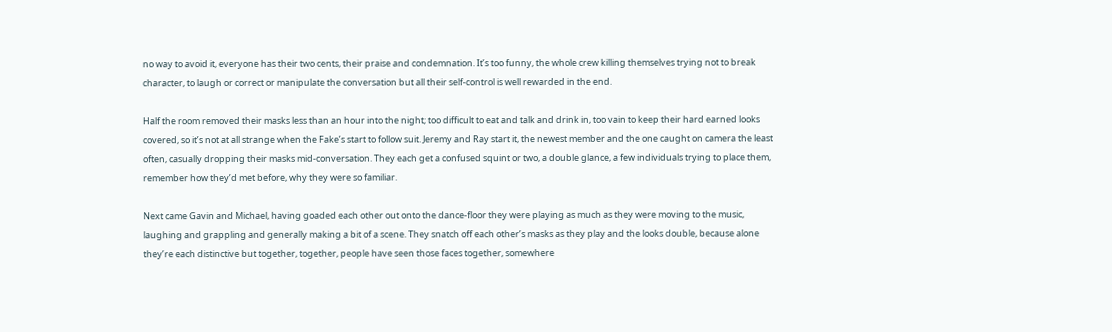no way to avoid it, everyone has their two cents, their praise and condemnation. It’s too funny, the whole crew killing themselves trying not to break character, to laugh or correct or manipulate the conversation but all their self-control is well rewarded in the end.

Half the room removed their masks less than an hour into the night; too difficult to eat and talk and drink in, too vain to keep their hard earned looks covered, so it’s not at all strange when the Fake’s start to follow suit. Jeremy and Ray start it, the newest member and the one caught on camera the least often, casually dropping their masks mid-conversation. They each get a confused squint or two, a double glance, a few individuals trying to place them, remember how they’d met before, why they were so familiar.

Next came Gavin and Michael, having goaded each other out onto the dance-floor they were playing as much as they were moving to the music, laughing and grappling and generally making a bit of a scene. They snatch off each other’s masks as they play and the looks double, because alone they’re each distinctive but together, together, people have seen those faces together, somewhere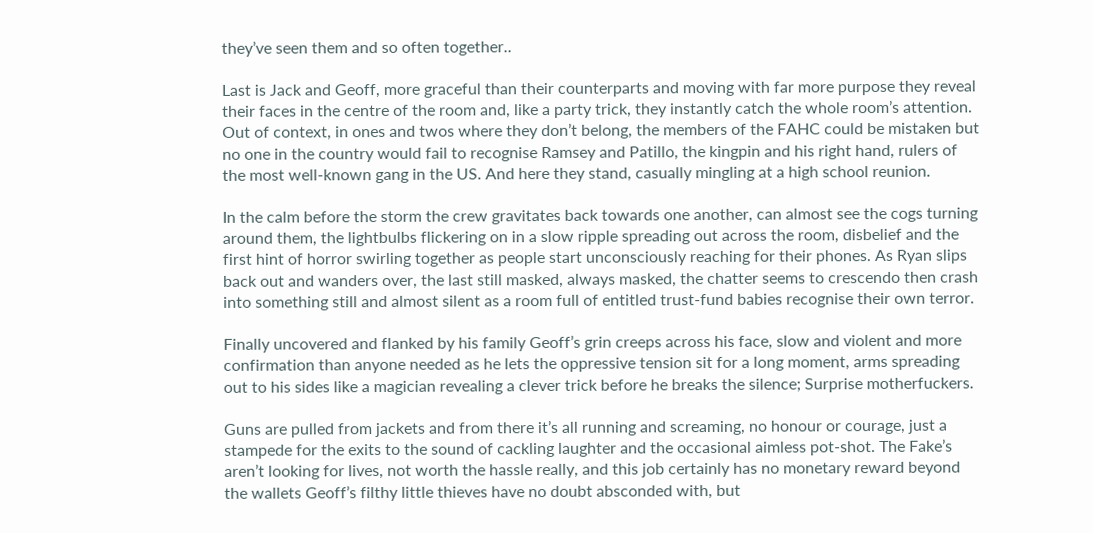they’ve seen them and so often together..

Last is Jack and Geoff, more graceful than their counterparts and moving with far more purpose they reveal their faces in the centre of the room and, like a party trick, they instantly catch the whole room’s attention. Out of context, in ones and twos where they don’t belong, the members of the FAHC could be mistaken but no one in the country would fail to recognise Ramsey and Patillo, the kingpin and his right hand, rulers of the most well-known gang in the US. And here they stand, casually mingling at a high school reunion.

In the calm before the storm the crew gravitates back towards one another, can almost see the cogs turning around them, the lightbulbs flickering on in a slow ripple spreading out across the room, disbelief and the first hint of horror swirling together as people start unconsciously reaching for their phones. As Ryan slips back out and wanders over, the last still masked, always masked, the chatter seems to crescendo then crash into something still and almost silent as a room full of entitled trust-fund babies recognise their own terror.

Finally uncovered and flanked by his family Geoff’s grin creeps across his face, slow and violent and more confirmation than anyone needed as he lets the oppressive tension sit for a long moment, arms spreading out to his sides like a magician revealing a clever trick before he breaks the silence; Surprise motherfuckers.

Guns are pulled from jackets and from there it’s all running and screaming, no honour or courage, just a stampede for the exits to the sound of cackling laughter and the occasional aimless pot-shot. The Fake’s aren’t looking for lives, not worth the hassle really, and this job certainly has no monetary reward beyond the wallets Geoff’s filthy little thieves have no doubt absconded with, but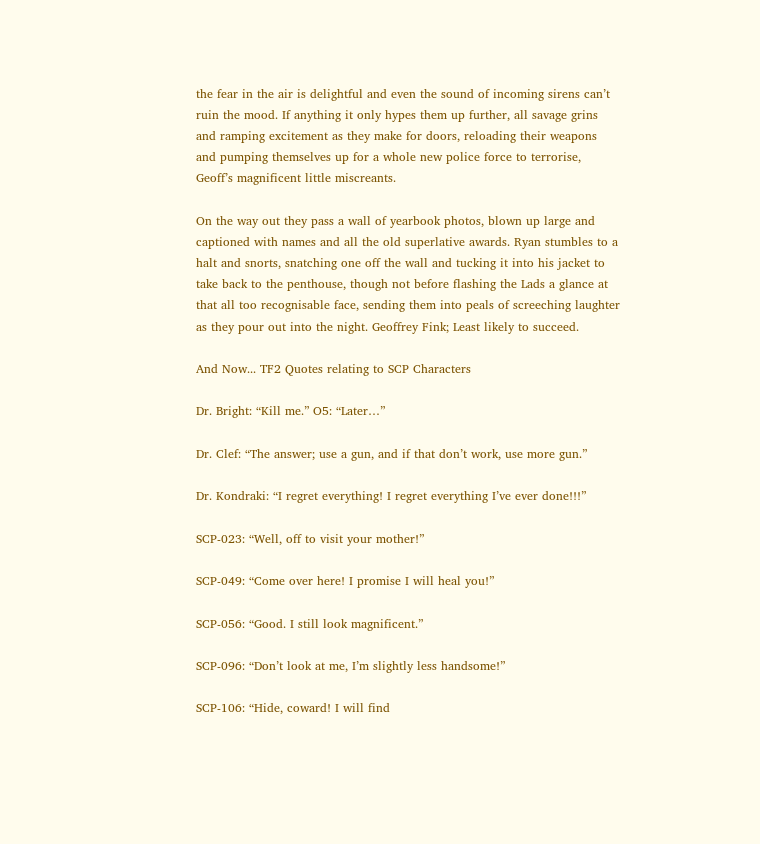the fear in the air is delightful and even the sound of incoming sirens can’t ruin the mood. If anything it only hypes them up further, all savage grins and ramping excitement as they make for doors, reloading their weapons and pumping themselves up for a whole new police force to terrorise, Geoff’s magnificent little miscreants.

On the way out they pass a wall of yearbook photos, blown up large and captioned with names and all the old superlative awards. Ryan stumbles to a halt and snorts, snatching one off the wall and tucking it into his jacket to take back to the penthouse, though not before flashing the Lads a glance at that all too recognisable face, sending them into peals of screeching laughter as they pour out into the night. Geoffrey Fink; Least likely to succeed.

And Now... TF2 Quotes relating to SCP Characters

Dr. Bright: “Kill me.” O5: “Later…”

Dr. Clef: “The answer; use a gun, and if that don’t work, use more gun.”

Dr. Kondraki: “I regret everything! I regret everything I’ve ever done!!!”

SCP-023: “Well, off to visit your mother!”

SCP-049: “Come over here! I promise I will heal you!”

SCP-056: “Good. I still look magnificent.”

SCP-096: “Don’t look at me, I’m slightly less handsome!”

SCP-106: “Hide, coward! I will find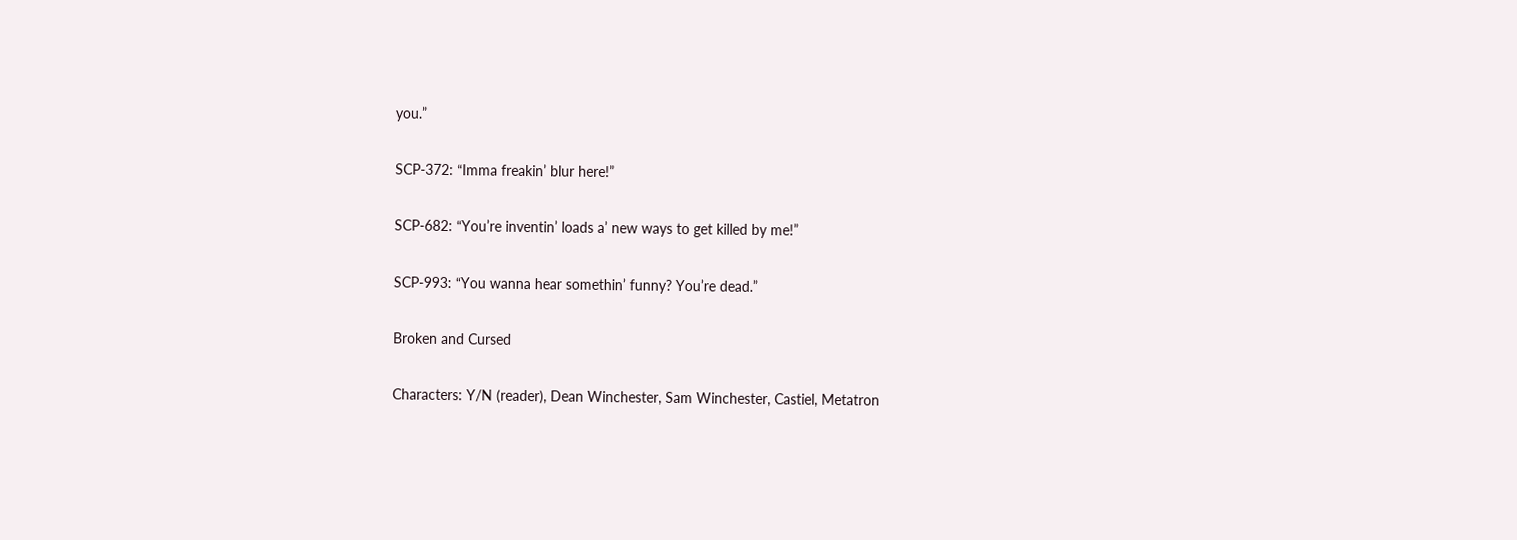you.”

SCP-372: “Imma freakin’ blur here!”

SCP-682: “You’re inventin’ loads a’ new ways to get killed by me!”

SCP-993: “You wanna hear somethin’ funny? You’re dead.”

Broken and Cursed

Characters: Y/N (reader), Dean Winchester, Sam Winchester, Castiel, Metatron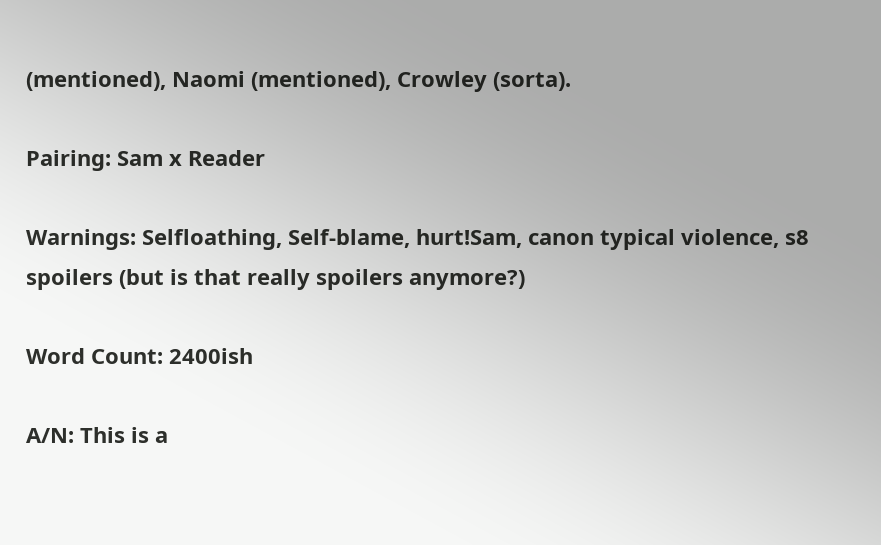(mentioned), Naomi (mentioned), Crowley (sorta).

Pairing: Sam x Reader

Warnings: Selfloathing, Self-blame, hurt!Sam, canon typical violence, s8 spoilers (but is that really spoilers anymore?)

Word Count: 2400ish

A/N: This is a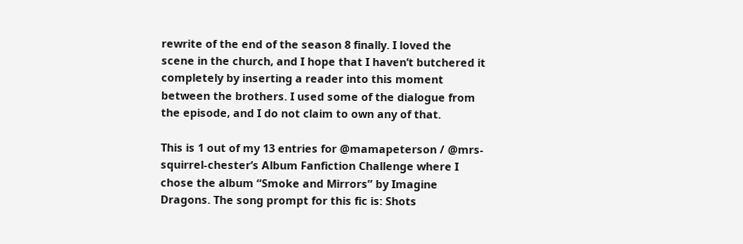rewrite of the end of the season 8 finally. I loved the scene in the church, and I hope that I haven’t butchered it completely by inserting a reader into this moment between the brothers. I used some of the dialogue from the episode, and I do not claim to own any of that.

This is 1 out of my 13 entries for @mamapeterson / @mrs-squirrel-chester’s Album Fanfiction Challenge where I chose the album “Smoke and Mirrors” by Imagine Dragons. The song prompt for this fic is: Shots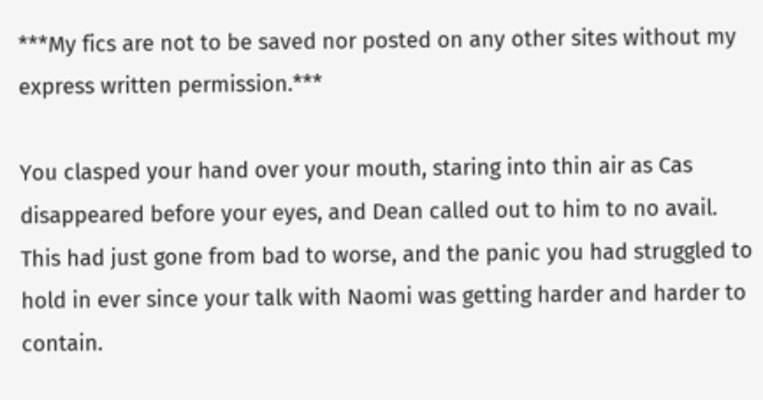***My fics are not to be saved nor posted on any other sites without my express written permission.***

You clasped your hand over your mouth, staring into thin air as Cas disappeared before your eyes, and Dean called out to him to no avail. This had just gone from bad to worse, and the panic you had struggled to hold in ever since your talk with Naomi was getting harder and harder to contain.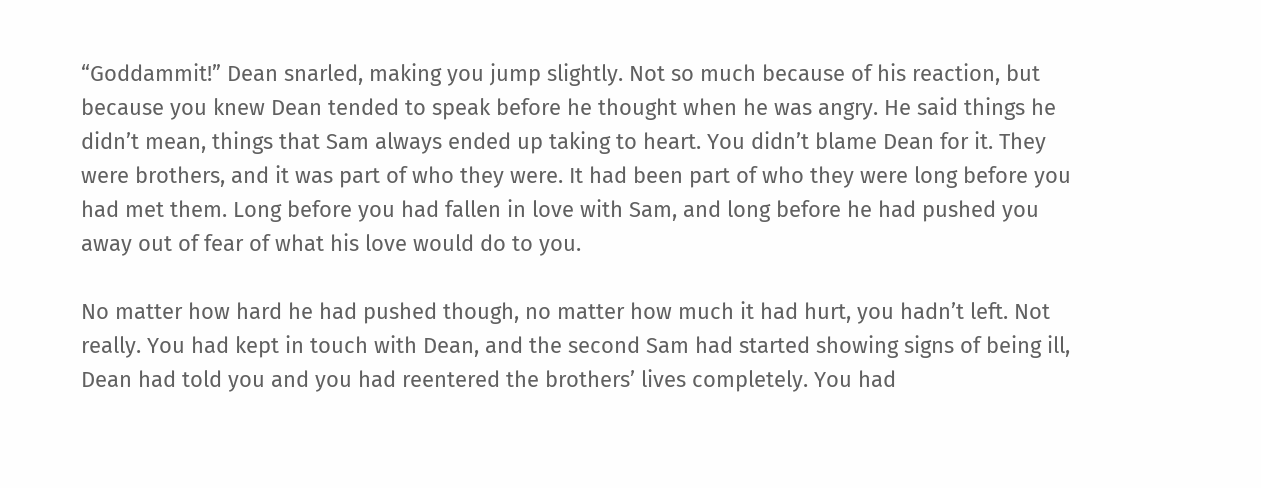“Goddammit!” Dean snarled, making you jump slightly. Not so much because of his reaction, but because you knew Dean tended to speak before he thought when he was angry. He said things he didn’t mean, things that Sam always ended up taking to heart. You didn’t blame Dean for it. They were brothers, and it was part of who they were. It had been part of who they were long before you had met them. Long before you had fallen in love with Sam, and long before he had pushed you away out of fear of what his love would do to you.

No matter how hard he had pushed though, no matter how much it had hurt, you hadn’t left. Not really. You had kept in touch with Dean, and the second Sam had started showing signs of being ill, Dean had told you and you had reentered the brothers’ lives completely. You had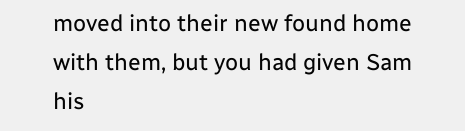moved into their new found home with them, but you had given Sam his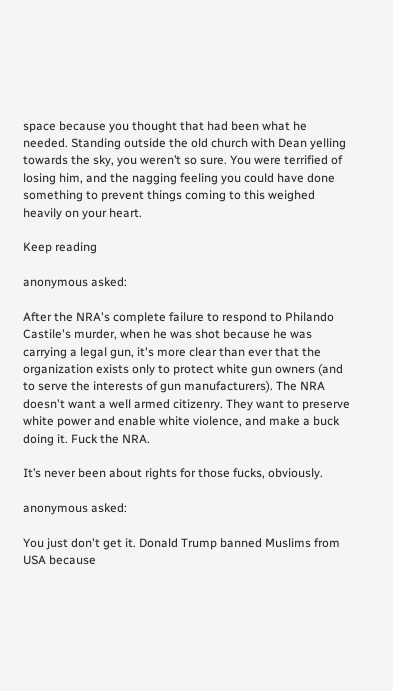space because you thought that had been what he needed. Standing outside the old church with Dean yelling towards the sky, you weren’t so sure. You were terrified of losing him, and the nagging feeling you could have done something to prevent things coming to this weighed heavily on your heart.

Keep reading

anonymous asked:

After the NRA's complete failure to respond to Philando Castile's murder, when he was shot because he was carrying a legal gun, it's more clear than ever that the organization exists only to protect white gun owners (and to serve the interests of gun manufacturers). The NRA doesn't want a well armed citizenry. They want to preserve white power and enable white violence, and make a buck doing it. Fuck the NRA.

It’s never been about rights for those fucks, obviously.

anonymous asked:

You just don't get it. Donald Trump banned Muslims from USA because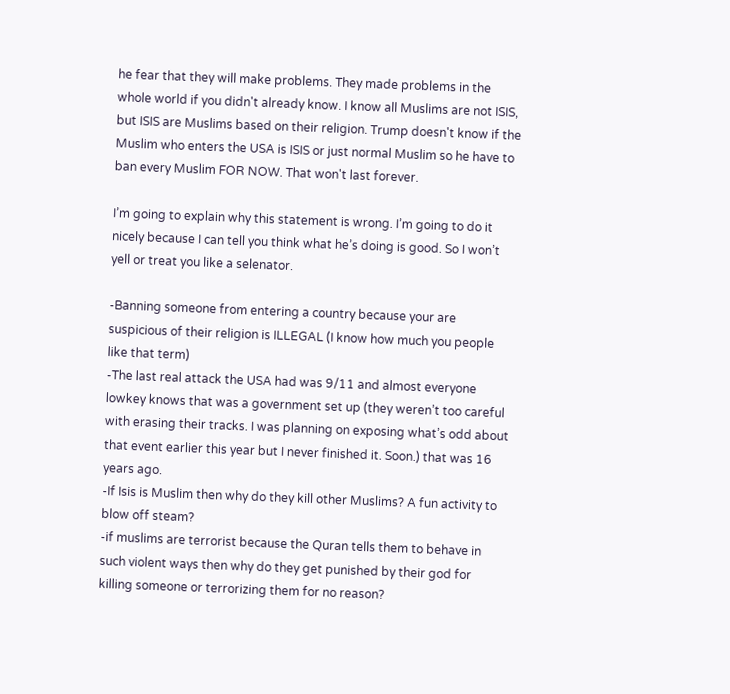he fear that they will make problems. They made problems in the whole world if you didn't already know. I know all Muslims are not ISIS, but ISIS are Muslims based on their religion. Trump doesn't know if the Muslim who enters the USA is ISIS or just normal Muslim so he have to ban every Muslim FOR NOW. That won't last forever.

I’m going to explain why this statement is wrong. I’m going to do it nicely because I can tell you think what he’s doing is good. So I won’t yell or treat you like a selenator.

-Banning someone from entering a country because your are suspicious of their religion is ILLEGAL (I know how much you people like that term)
-The last real attack the USA had was 9/11 and almost everyone lowkey knows that was a government set up (they weren’t too careful with erasing their tracks. I was planning on exposing what’s odd about that event earlier this year but I never finished it. Soon.) that was 16 years ago.
-If Isis is Muslim then why do they kill other Muslims? A fun activity to blow off steam?
-if muslims are terrorist because the Quran tells them to behave in such violent ways then why do they get punished by their god for killing someone or terrorizing them for no reason?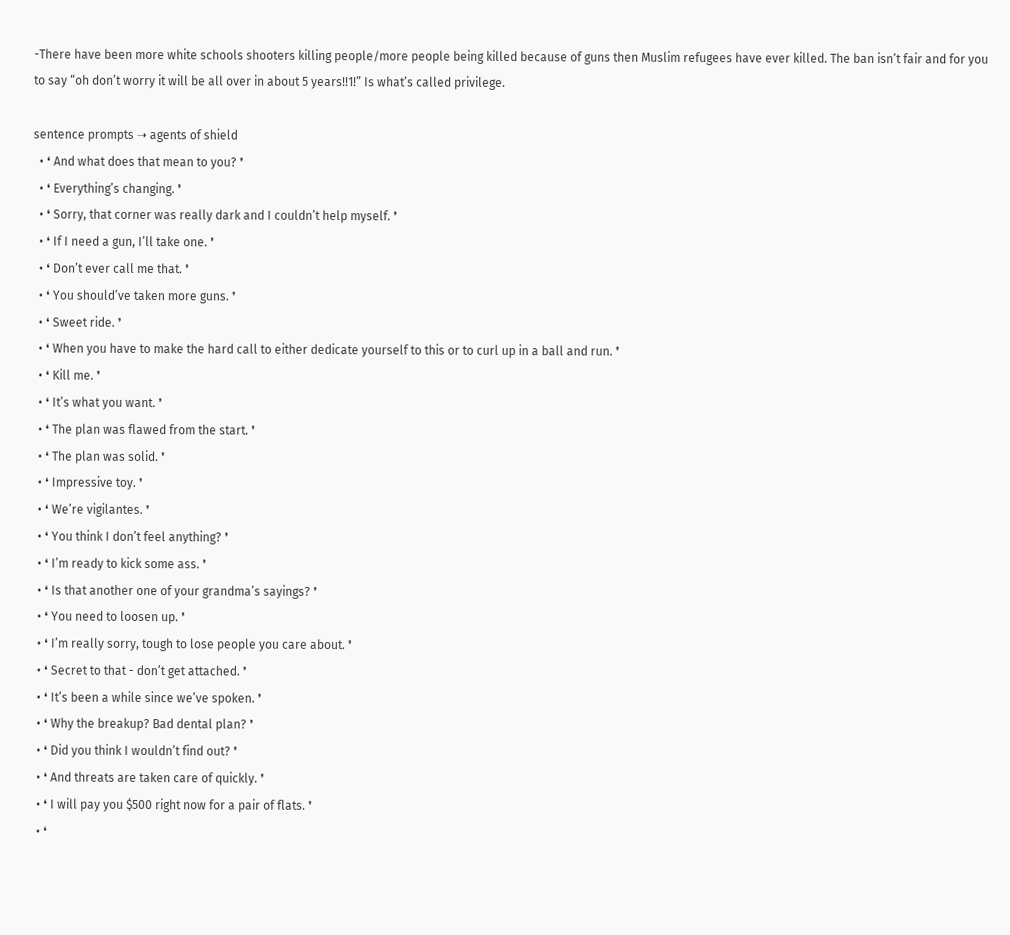-There have been more white schools shooters killing people/more people being killed because of guns then Muslim refugees have ever killed. The ban isn’t fair and for you to say “oh don’t worry it will be all over in about 5 years!!1!” Is what’s called privilege.

sentence prompts ➝ agents of shield
  • ❛ And what does that mean to you? ❜
  • ❛ Everything’s changing. ❜
  • ❛ Sorry, that corner was really dark and I couldn’t help myself. ❜
  • ❛ If I need a gun, I’ll take one. ❜
  • ❛ Don’t ever call me that. ❜
  • ❛ You should’ve taken more guns. ❜
  • ❛ Sweet ride. ❜
  • ❛ When you have to make the hard call to either dedicate yourself to this or to curl up in a ball and run. ❜
  • ❛ Kill me. ❜
  • ❛ It’s what you want. ❜
  • ❛ The plan was flawed from the start. ❜
  • ❛ The plan was solid. ❜
  • ❛ Impressive toy. ❜
  • ❛ We’re vigilantes. ❜
  • ❛ You think I don’t feel anything? ❜
  • ❛ I’m ready to kick some ass. ❜
  • ❛ Is that another one of your grandma’s sayings? ❜
  • ❛ You need to loosen up. ❜
  • ❛ I’m really sorry, tough to lose people you care about. ❜
  • ❛ Secret to that - don’t get attached. ❜
  • ❛ It’s been a while since we’ve spoken. ❜
  • ❛ Why the breakup? Bad dental plan? ❜
  • ❛ Did you think I wouldn’t find out? ❜
  • ❛ And threats are taken care of quickly. ❜
  • ❛ I will pay you $500 right now for a pair of flats. ❜
  • ❛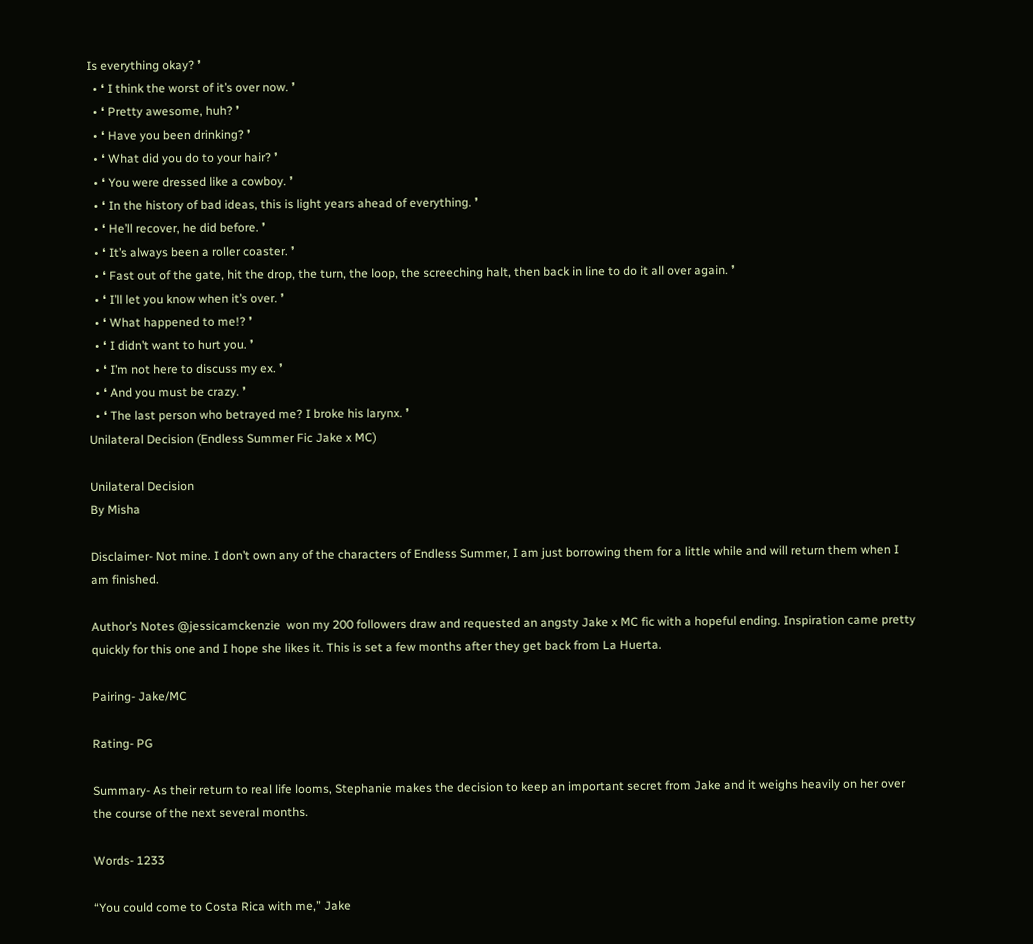Is everything okay? ❜
  • ❛ I think the worst of it’s over now. ❜
  • ❛ Pretty awesome, huh? ❜
  • ❛ Have you been drinking? ❜
  • ❛ What did you do to your hair? ❜
  • ❛ You were dressed like a cowboy. ❜
  • ❛ In the history of bad ideas, this is light years ahead of everything. ❜
  • ❛ He’ll recover, he did before. ❜
  • ❛ It’s always been a roller coaster. ❜
  • ❛ Fast out of the gate, hit the drop, the turn, the loop, the screeching halt, then back in line to do it all over again. ❜
  • ❛ I’ll let you know when it’s over. ❜
  • ❛ What happened to me!? ❜
  • ❛ I didn’t want to hurt you. ❜
  • ❛ I’m not here to discuss my ex. ❜
  • ❛ And you must be crazy. ❜
  • ❛ The last person who betrayed me? I broke his larynx. ❜
Unilateral Decision (Endless Summer Fic Jake x MC)

Unilateral Decision
By Misha

Disclaimer- Not mine. I don’t own any of the characters of Endless Summer, I am just borrowing them for a little while and will return them when I am finished.

Author’s Notes @jessicamckenzie  won my 200 followers draw and requested an angsty Jake x MC fic with a hopeful ending. Inspiration came pretty quickly for this one and I hope she likes it. This is set a few months after they get back from La Huerta.

Pairing- Jake/MC

Rating- PG

Summary- As their return to real life looms, Stephanie makes the decision to keep an important secret from Jake and it weighs heavily on her over the course of the next several months.

Words- 1233

“You could come to Costa Rica with me,” Jake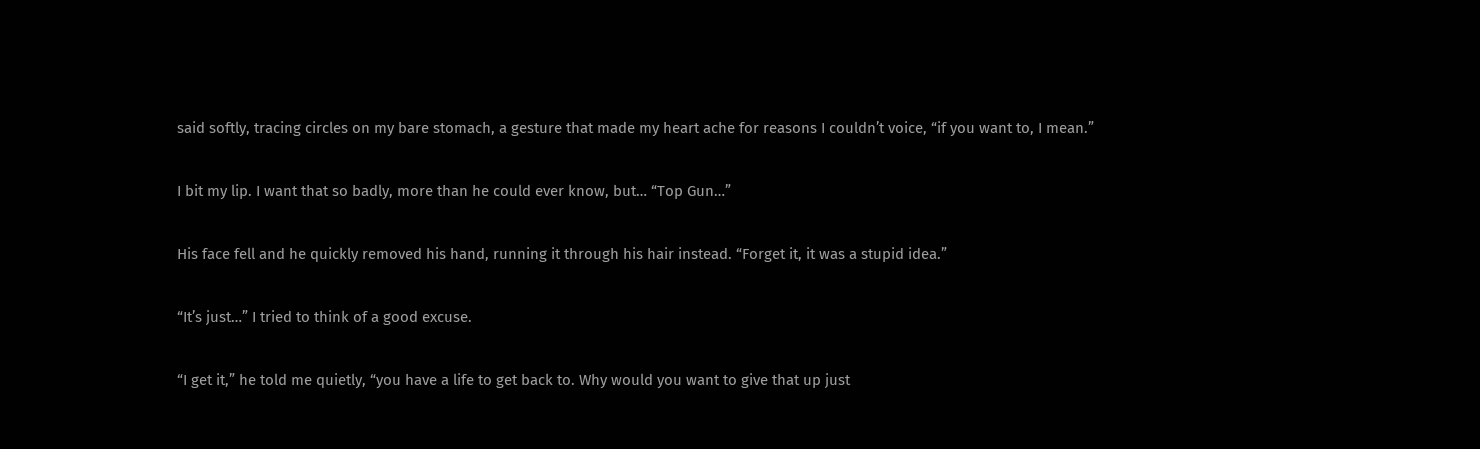said softly, tracing circles on my bare stomach, a gesture that made my heart ache for reasons I couldn’t voice, “if you want to, I mean.”

I bit my lip. I want that so badly, more than he could ever know, but… “Top Gun…”

His face fell and he quickly removed his hand, running it through his hair instead. “Forget it, it was a stupid idea.”

“It’s just…” I tried to think of a good excuse.

“I get it,” he told me quietly, “you have a life to get back to. Why would you want to give that up just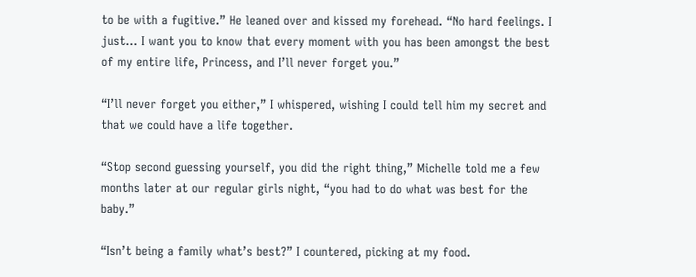to be with a fugitive.” He leaned over and kissed my forehead. “No hard feelings. I just… I want you to know that every moment with you has been amongst the best of my entire life, Princess, and I’ll never forget you.”

“I’ll never forget you either,” I whispered, wishing I could tell him my secret and that we could have a life together.

“Stop second guessing yourself, you did the right thing,” Michelle told me a few months later at our regular girls night, “you had to do what was best for the baby.”

“Isn’t being a family what’s best?” I countered, picking at my food.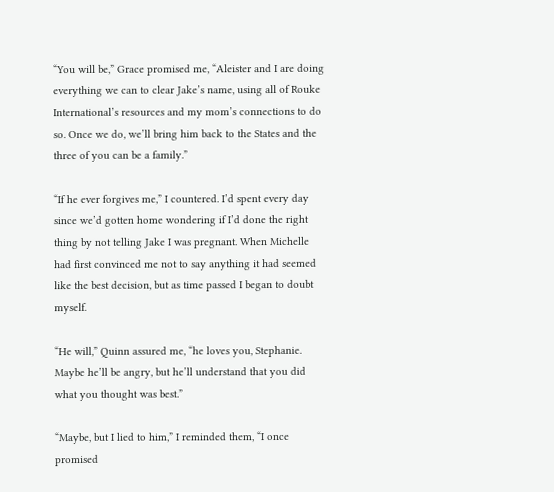“You will be,” Grace promised me, “Aleister and I are doing everything we can to clear Jake’s name, using all of Rouke International’s resources and my mom’s connections to do so. Once we do, we’ll bring him back to the States and the three of you can be a family.”

“If he ever forgives me,” I countered. I’d spent every day since we’d gotten home wondering if I’d done the right thing by not telling Jake I was pregnant. When Michelle had first convinced me not to say anything it had seemed like the best decision, but as time passed I began to doubt myself.

“He will,” Quinn assured me, “he loves you, Stephanie. Maybe he’ll be angry, but he’ll understand that you did what you thought was best.”

“Maybe, but I lied to him,” I reminded them, “I once promised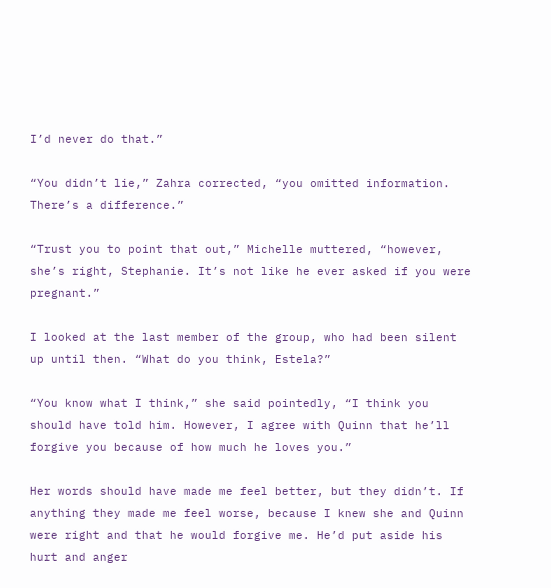I’d never do that.”

“You didn’t lie,” Zahra corrected, “you omitted information. There’s a difference.”

“Trust you to point that out,” Michelle muttered, “however, she’s right, Stephanie. It’s not like he ever asked if you were pregnant.”

I looked at the last member of the group, who had been silent up until then. “What do you think, Estela?”

“You know what I think,” she said pointedly, “I think you should have told him. However, I agree with Quinn that he’ll forgive you because of how much he loves you.”

Her words should have made me feel better, but they didn’t. If anything they made me feel worse, because I knew she and Quinn were right and that he would forgive me. He’d put aside his hurt and anger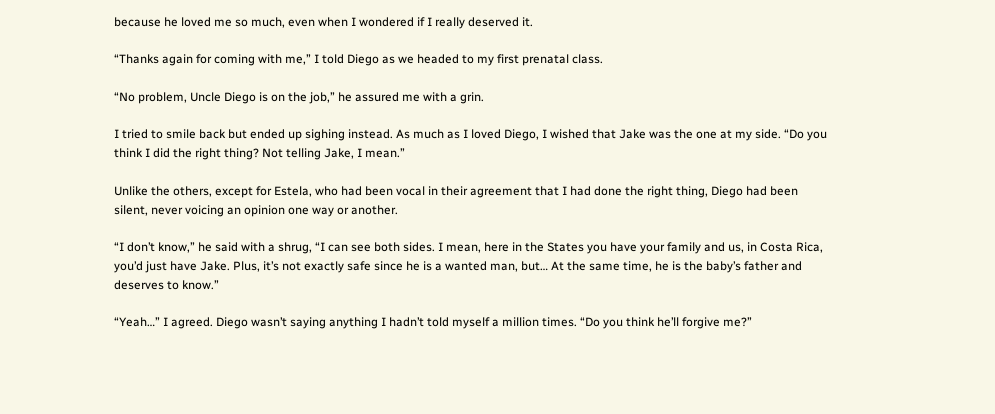because he loved me so much, even when I wondered if I really deserved it.

“Thanks again for coming with me,” I told Diego as we headed to my first prenatal class.

“No problem, Uncle Diego is on the job,” he assured me with a grin.

I tried to smile back but ended up sighing instead. As much as I loved Diego, I wished that Jake was the one at my side. “Do you think I did the right thing? Not telling Jake, I mean.”

Unlike the others, except for Estela, who had been vocal in their agreement that I had done the right thing, Diego had been silent, never voicing an opinion one way or another.

“I don’t know,” he said with a shrug, “I can see both sides. I mean, here in the States you have your family and us, in Costa Rica, you’d just have Jake. Plus, it’s not exactly safe since he is a wanted man, but… At the same time, he is the baby’s father and deserves to know.”

“Yeah…” I agreed. Diego wasn’t saying anything I hadn’t told myself a million times. “Do you think he’ll forgive me?”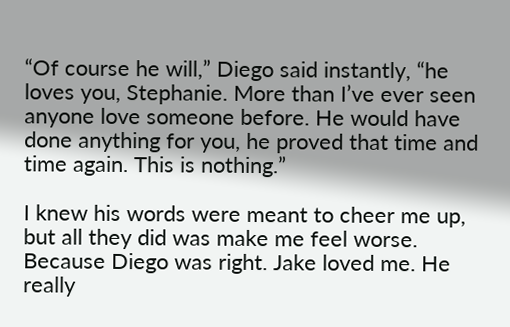“Of course he will,” Diego said instantly, “he loves you, Stephanie. More than I’ve ever seen anyone love someone before. He would have done anything for you, he proved that time and time again. This is nothing.”

I knew his words were meant to cheer me up, but all they did was make me feel worse. Because Diego was right. Jake loved me. He really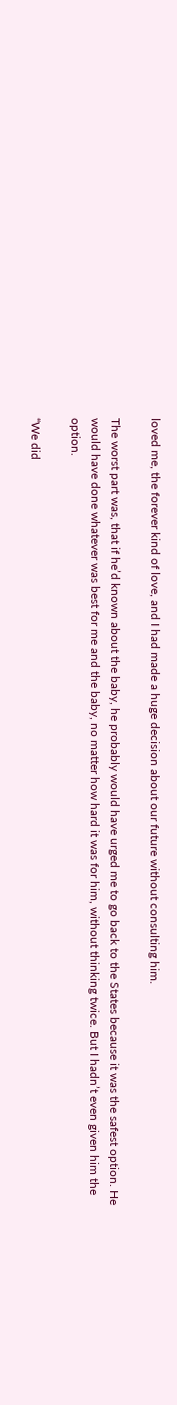loved me, the forever kind of love, and I had made a huge decision about our future without consulting him.

The worst part was, that if he’d known about the baby, he probably would have urged me to go back to the States because it was the safest option. He would have done whatever was best for me and the baby, no matter how hard it was for him, without thinking twice. But I hadn’t even given him the option.

“We did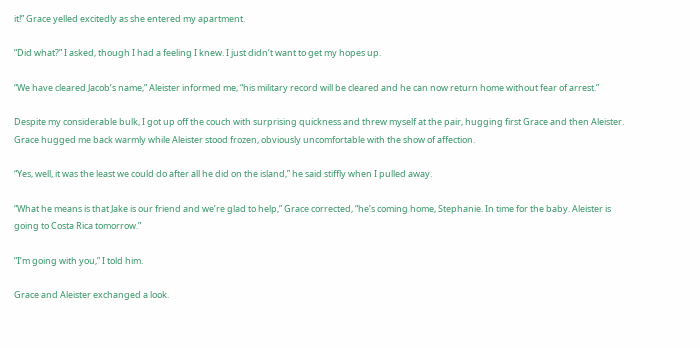it!” Grace yelled excitedly as she entered my apartment.

“Did what?” I asked, though I had a feeling I knew. I just didn’t want to get my hopes up.

“We have cleared Jacob’s name,” Aleister informed me, “his military record will be cleared and he can now return home without fear of arrest.”

Despite my considerable bulk, I got up off the couch with surprising quickness and threw myself at the pair, hugging first Grace and then Aleister. Grace hugged me back warmly while Aleister stood frozen, obviously uncomfortable with the show of affection.

“Yes, well, it was the least we could do after all he did on the island,” he said stiffly when I pulled away.

“What he means is that Jake is our friend and we’re glad to help,” Grace corrected, “he’s coming home, Stephanie. In time for the baby. Aleister is going to Costa Rica tomorrow.”

“I’m going with you,” I told him.

Grace and Aleister exchanged a look.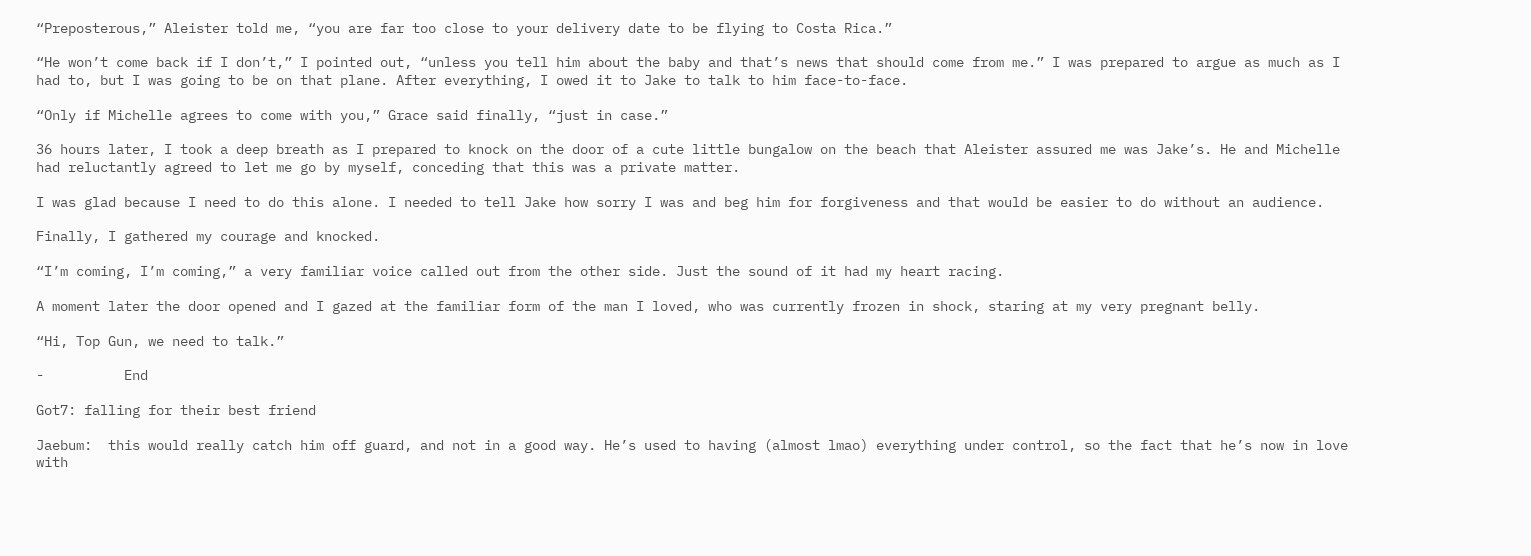“Preposterous,” Aleister told me, “you are far too close to your delivery date to be flying to Costa Rica.”

“He won’t come back if I don’t,” I pointed out, “unless you tell him about the baby and that’s news that should come from me.” I was prepared to argue as much as I had to, but I was going to be on that plane. After everything, I owed it to Jake to talk to him face-to-face.

“Only if Michelle agrees to come with you,” Grace said finally, “just in case.”

36 hours later, I took a deep breath as I prepared to knock on the door of a cute little bungalow on the beach that Aleister assured me was Jake’s. He and Michelle had reluctantly agreed to let me go by myself, conceding that this was a private matter.

I was glad because I need to do this alone. I needed to tell Jake how sorry I was and beg him for forgiveness and that would be easier to do without an audience.

Finally, I gathered my courage and knocked.

“I’m coming, I’m coming,” a very familiar voice called out from the other side. Just the sound of it had my heart racing.

A moment later the door opened and I gazed at the familiar form of the man I loved, who was currently frozen in shock, staring at my very pregnant belly.

“Hi, Top Gun, we need to talk.”

-          End

Got7: falling for their best friend

Jaebum:  this would really catch him off guard, and not in a good way. He’s used to having (almost lmao) everything under control, so the fact that he’s now in love with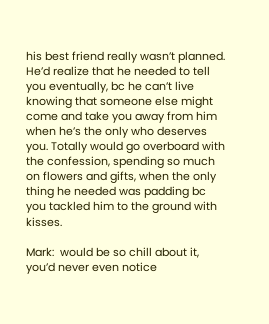his best friend really wasn’t planned. He’d realize that he needed to tell you eventually, bc he can’t live knowing that someone else might come and take you away from him when he’s the only who deserves you. Totally would go overboard with the confession, spending so much on flowers and gifts, when the only thing he needed was padding bc you tackled him to the ground with kisses.

Mark:  would be so chill about it, you’d never even notice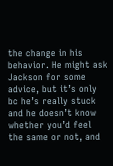the change in his behavior. He might ask Jackson for some advice, but it’s only bc he’s really stuck and he doesn’t know whether you’d feel the same or not, and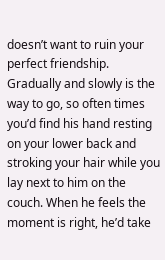doesn’t want to ruin your perfect friendship. Gradually and slowly is the way to go, so often times you’d find his hand resting on your lower back and stroking your hair while you lay next to him on the couch. When he feels the moment is right, he’d take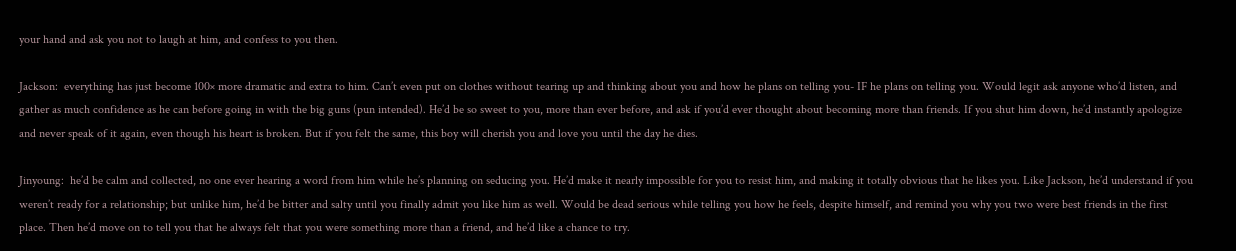your hand and ask you not to laugh at him, and confess to you then.

Jackson:  everything has just become 100× more dramatic and extra to him. Can’t even put on clothes without tearing up and thinking about you and how he plans on telling you- IF he plans on telling you. Would legit ask anyone who’d listen, and gather as much confidence as he can before going in with the big guns (pun intended). He’d be so sweet to you, more than ever before, and ask if you’d ever thought about becoming more than friends. If you shut him down, he’d instantly apologize and never speak of it again, even though his heart is broken. But if you felt the same, this boy will cherish you and love you until the day he dies.

Jinyoung:  he’d be calm and collected, no one ever hearing a word from him while he’s planning on seducing you. He’d make it nearly impossible for you to resist him, and making it totally obvious that he likes you. Like Jackson, he’d understand if you weren’t ready for a relationship; but unlike him, he’d be bitter and salty until you finally admit you like him as well. Would be dead serious while telling you how he feels, despite himself, and remind you why you two were best friends in the first place. Then he’d move on to tell you that he always felt that you were something more than a friend, and he’d like a chance to try.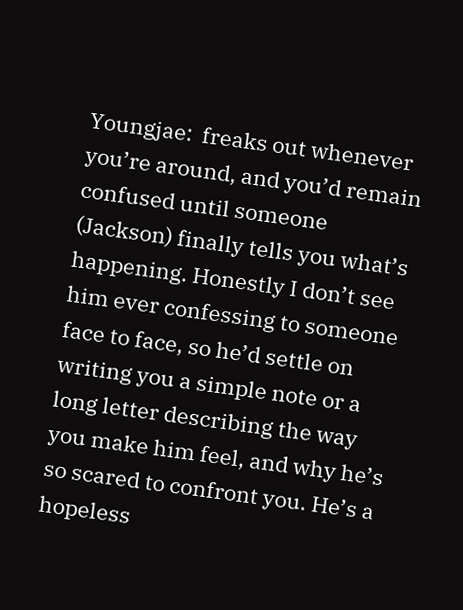Youngjae:  freaks out whenever you’re around, and you’d remain confused until someone (Jackson) finally tells you what’s happening. Honestly I don’t see him ever confessing to someone face to face, so he’d settle on writing you a simple note or a long letter describing the way you make him feel, and why he’s so scared to confront you. He’s a hopeless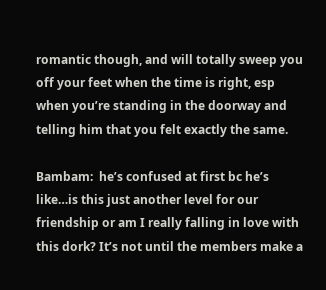romantic though, and will totally sweep you off your feet when the time is right, esp when you’re standing in the doorway and telling him that you felt exactly the same.

Bambam:  he’s confused at first bc he’s like…is this just another level for our friendship or am I really falling in love with this dork? It’s not until the members make a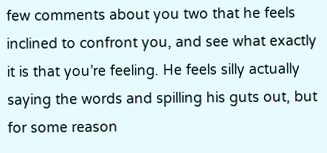few comments about you two that he feels inclined to confront you, and see what exactly it is that you’re feeling. He feels silly actually saying the words and spilling his guts out, but for some reason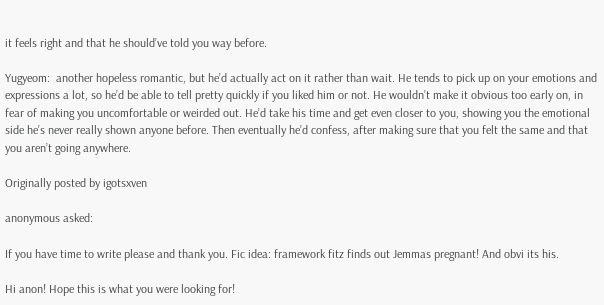it feels right and that he should’ve told you way before.

Yugyeom:  another hopeless romantic, but he’d actually act on it rather than wait. He tends to pick up on your emotions and expressions a lot, so he’d be able to tell pretty quickly if you liked him or not. He wouldn’t make it obvious too early on, in fear of making you uncomfortable or weirded out. He’d take his time and get even closer to you, showing you the emotional side he’s never really shown anyone before. Then eventually he’d confess, after making sure that you felt the same and that you aren’t going anywhere.

Originally posted by igotsxven

anonymous asked:

If you have time to write please and thank you. Fic idea: framework fitz finds out Jemmas pregnant! And obvi its his.

Hi anon! Hope this is what you were looking for!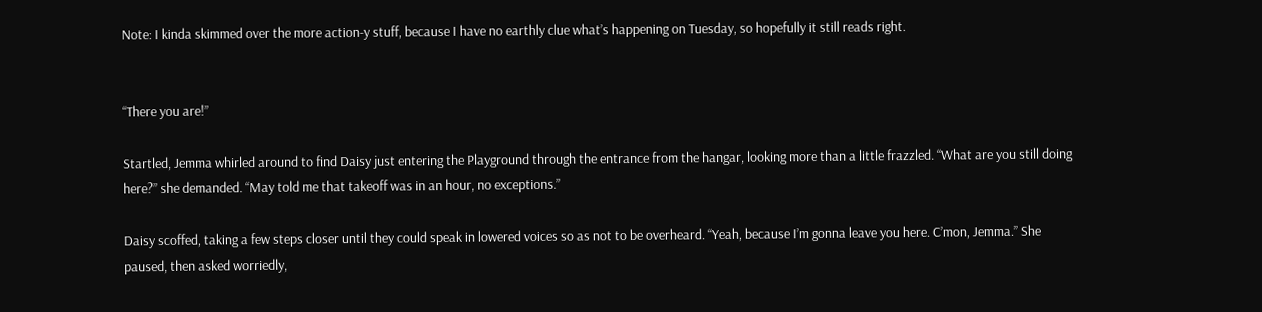Note: I kinda skimmed over the more action-y stuff, because I have no earthly clue what’s happening on Tuesday, so hopefully it still reads right.


“There you are!”

Startled, Jemma whirled around to find Daisy just entering the Playground through the entrance from the hangar, looking more than a little frazzled. “What are you still doing here?” she demanded. “May told me that takeoff was in an hour, no exceptions.”

Daisy scoffed, taking a few steps closer until they could speak in lowered voices so as not to be overheard. “Yeah, because I’m gonna leave you here. C’mon, Jemma.” She paused, then asked worriedly,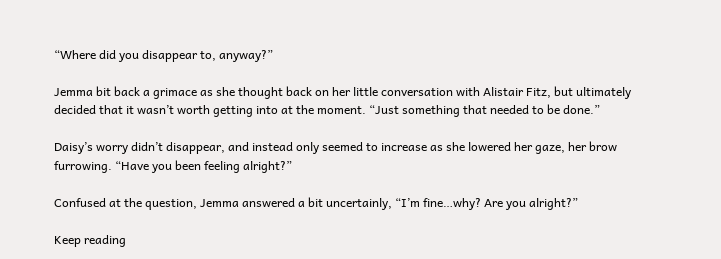“Where did you disappear to, anyway?”

Jemma bit back a grimace as she thought back on her little conversation with Alistair Fitz, but ultimately decided that it wasn’t worth getting into at the moment. “Just something that needed to be done.”

Daisy’s worry didn’t disappear, and instead only seemed to increase as she lowered her gaze, her brow furrowing. “Have you been feeling alright?”

Confused at the question, Jemma answered a bit uncertainly, “I’m fine…why? Are you alright?”

Keep reading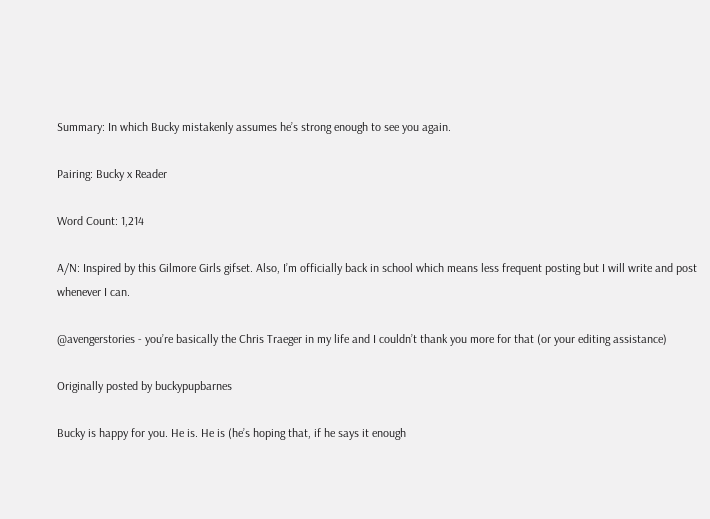Summary: In which Bucky mistakenly assumes he’s strong enough to see you again.

Pairing: Bucky x Reader

Word Count: 1,214

A/N: Inspired by this Gilmore Girls gifset. Also, I’m officially back in school which means less frequent posting but I will write and post whenever I can.

@avengerstories - you’re basically the Chris Traeger in my life and I couldn’t thank you more for that (or your editing assistance)

Originally posted by buckypupbarnes

Bucky is happy for you. He is. He is (he’s hoping that, if he says it enough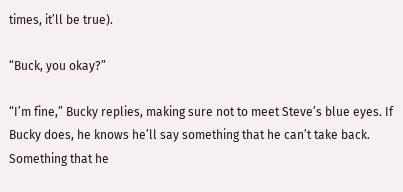times, it’ll be true).

“Buck, you okay?”

“I’m fine,” Bucky replies, making sure not to meet Steve’s blue eyes. If Bucky does, he knows he’ll say something that he can’t take back. Something that he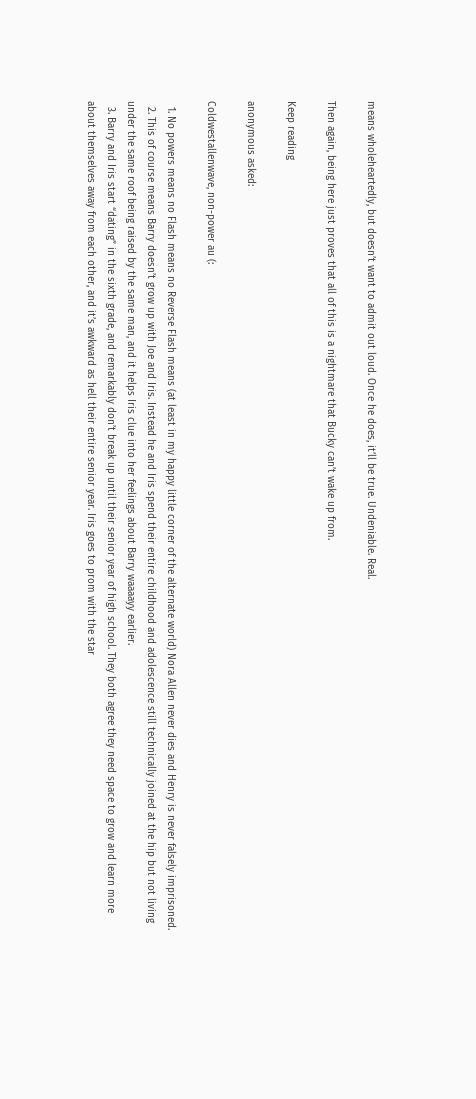means wholeheartedly, but doesn’t want to admit out loud. Once he does, it’ll be true. Undeniable. Real.

Then again, being here just proves that all of this is a nightmare that Bucky can’t wake up from.

Keep reading

anonymous asked:

Coldwestallenwave, non-power au (:

  1. No powers means no Flash means no Reverse Flash means (at least in my happy little corner of the alternate world) Nora Allen never dies and Henry is never falsely imprisoned.
  2. This of course means Barry doesn’t grow up with Joe and Iris. Instead he and Iris spend their entire childhood and adolescence still technically joined at the hip but not living under the same roof being raised by the same man, and it helps Iris clue into her feelings about Barry waaaayy earlier.
  3. Barry and Iris start “dating” in the sixth grade, and remarkably don’t break up until their senior year of high school. They both agree they need space to grow and learn more about themselves away from each other, and it’s awkward as hell their entire senior year. Iris goes to prom with the star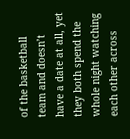of the basketball team and doesn’t have a date at all, yet they both spend the whole night watching each other across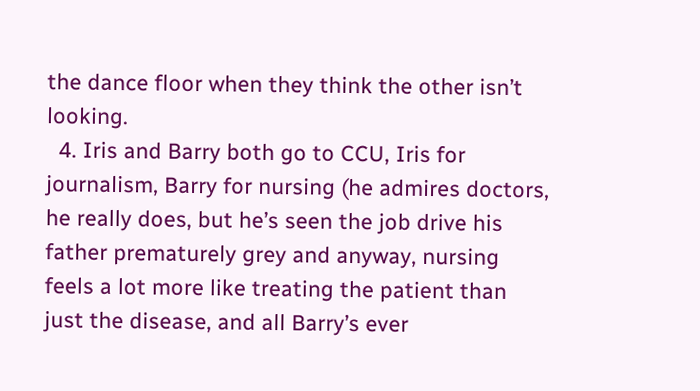the dance floor when they think the other isn’t looking.
  4. Iris and Barry both go to CCU, Iris for journalism, Barry for nursing (he admires doctors, he really does, but he’s seen the job drive his father prematurely grey and anyway, nursing feels a lot more like treating the patient than just the disease, and all Barry’s ever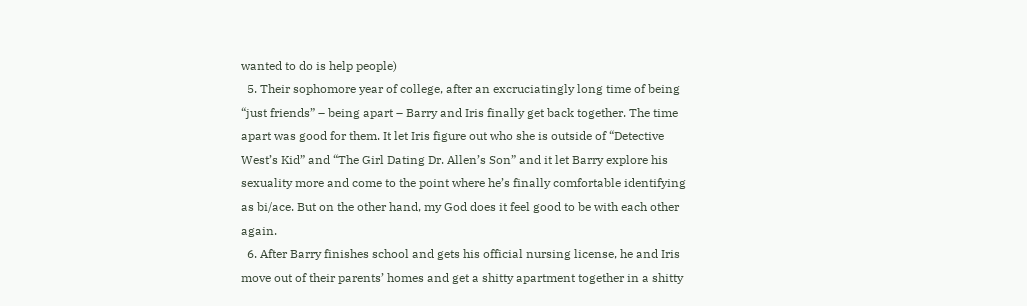wanted to do is help people)
  5. Their sophomore year of college, after an excruciatingly long time of being “just friends” – being apart – Barry and Iris finally get back together. The time apart was good for them. It let Iris figure out who she is outside of “Detective West’s Kid” and “The Girl Dating Dr. Allen’s Son” and it let Barry explore his sexuality more and come to the point where he’s finally comfortable identifying as bi/ace. But on the other hand, my God does it feel good to be with each other again.
  6. After Barry finishes school and gets his official nursing license, he and Iris move out of their parents’ homes and get a shitty apartment together in a shitty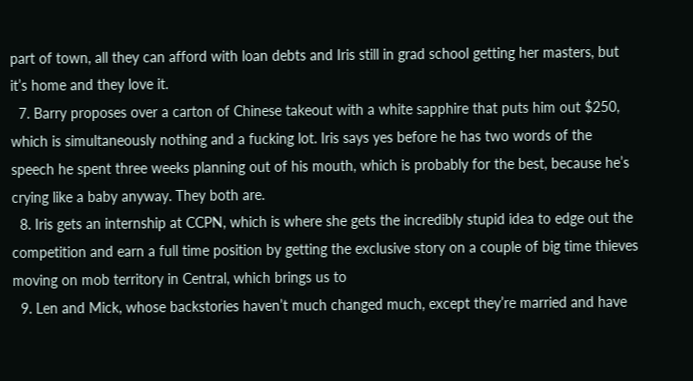part of town, all they can afford with loan debts and Iris still in grad school getting her masters, but it’s home and they love it.
  7. Barry proposes over a carton of Chinese takeout with a white sapphire that puts him out $250, which is simultaneously nothing and a fucking lot. Iris says yes before he has two words of the speech he spent three weeks planning out of his mouth, which is probably for the best, because he’s crying like a baby anyway. They both are.
  8. Iris gets an internship at CCPN, which is where she gets the incredibly stupid idea to edge out the competition and earn a full time position by getting the exclusive story on a couple of big time thieves moving on mob territory in Central, which brings us to
  9. Len and Mick, whose backstories haven’t much changed much, except they’re married and have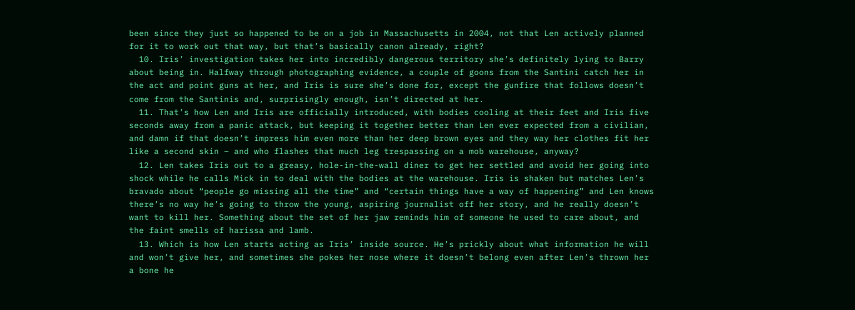been since they just so happened to be on a job in Massachusetts in 2004, not that Len actively planned for it to work out that way, but that’s basically canon already, right?
  10. Iris’ investigation takes her into incredibly dangerous territory she’s definitely lying to Barry about being in. Halfway through photographing evidence, a couple of goons from the Santini catch her in the act and point guns at her, and Iris is sure she’s done for, except the gunfire that follows doesn’t come from the Santinis and, surprisingly enough, isn’t directed at her.
  11. That’s how Len and Iris are officially introduced, with bodies cooling at their feet and Iris five seconds away from a panic attack, but keeping it together better than Len ever expected from a civilian, and damn if that doesn’t impress him even more than her deep brown eyes and they way her clothes fit her like a second skin – and who flashes that much leg trespassing on a mob warehouse, anyway?
  12. Len takes Iris out to a greasy, hole-in-the-wall diner to get her settled and avoid her going into shock while he calls Mick in to deal with the bodies at the warehouse. Iris is shaken but matches Len’s bravado about “people go missing all the time” and “certain things have a way of happening” and Len knows there’s no way he’s going to throw the young, aspiring journalist off her story, and he really doesn’t want to kill her. Something about the set of her jaw reminds him of someone he used to care about, and the faint smells of harissa and lamb.
  13. Which is how Len starts acting as Iris’ inside source. He’s prickly about what information he will and won’t give her, and sometimes she pokes her nose where it doesn’t belong even after Len’s thrown her a bone he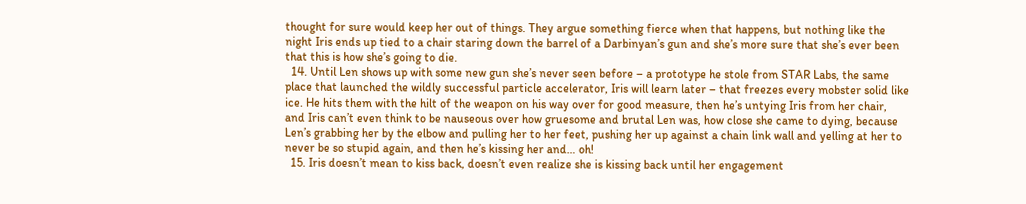thought for sure would keep her out of things. They argue something fierce when that happens, but nothing like the night Iris ends up tied to a chair staring down the barrel of a Darbinyan’s gun and she’s more sure that she’s ever been that this is how she’s going to die.
  14. Until Len shows up with some new gun she’s never seen before – a prototype he stole from STAR Labs, the same place that launched the wildly successful particle accelerator, Iris will learn later – that freezes every mobster solid like ice. He hits them with the hilt of the weapon on his way over for good measure, then he’s untying Iris from her chair, and Iris can’t even think to be nauseous over how gruesome and brutal Len was, how close she came to dying, because Len’s grabbing her by the elbow and pulling her to her feet, pushing her up against a chain link wall and yelling at her to never be so stupid again, and then he’s kissing her and… oh!
  15. Iris doesn’t mean to kiss back, doesn’t even realize she is kissing back until her engagement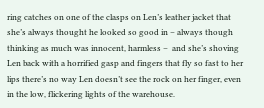ring catches on one of the clasps on Len’s leather jacket that she’s always thought he looked so good in – always though thinking as much was innocent, harmless –  and she’s shoving Len back with a horrified gasp and fingers that fly so fast to her lips there’s no way Len doesn’t see the rock on her finger, even in the low, flickering lights of the warehouse.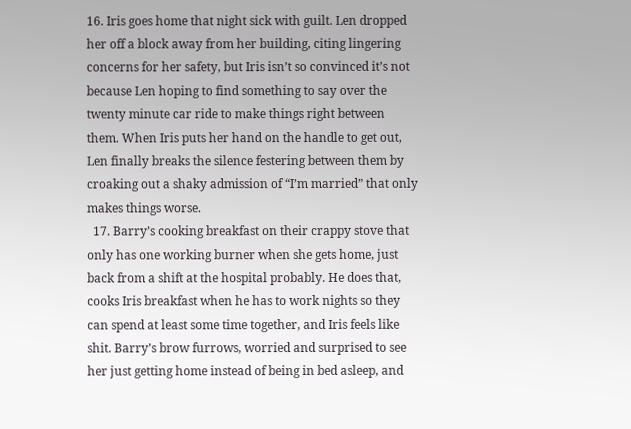16. Iris goes home that night sick with guilt. Len dropped her off a block away from her building, citing lingering concerns for her safety, but Iris isn’t so convinced it’s not because Len hoping to find something to say over the twenty minute car ride to make things right between them. When Iris puts her hand on the handle to get out, Len finally breaks the silence festering between them by croaking out a shaky admission of “I’m married” that only makes things worse.
  17. Barry’s cooking breakfast on their crappy stove that only has one working burner when she gets home, just back from a shift at the hospital probably. He does that, cooks Iris breakfast when he has to work nights so they can spend at least some time together, and Iris feels like shit. Barry’s brow furrows, worried and surprised to see her just getting home instead of being in bed asleep, and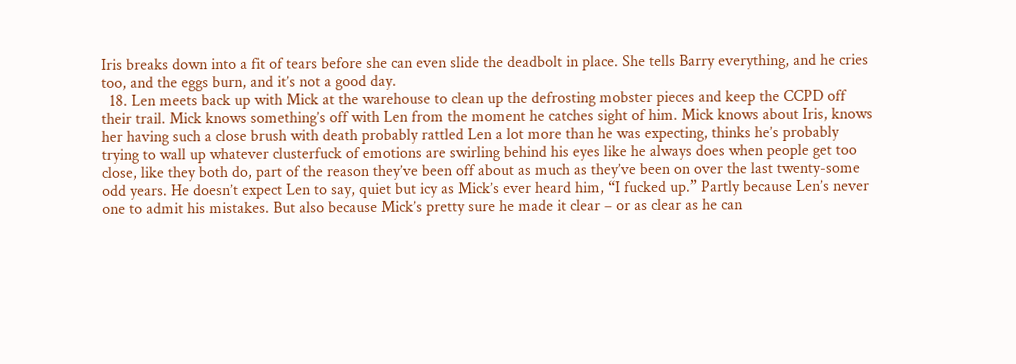Iris breaks down into a fit of tears before she can even slide the deadbolt in place. She tells Barry everything, and he cries too, and the eggs burn, and it’s not a good day.
  18. Len meets back up with Mick at the warehouse to clean up the defrosting mobster pieces and keep the CCPD off their trail. Mick knows something’s off with Len from the moment he catches sight of him. Mick knows about Iris, knows her having such a close brush with death probably rattled Len a lot more than he was expecting, thinks he’s probably trying to wall up whatever clusterfuck of emotions are swirling behind his eyes like he always does when people get too close, like they both do, part of the reason they’ve been off about as much as they’ve been on over the last twenty-some odd years. He doesn’t expect Len to say, quiet but icy as Mick’s ever heard him, “I fucked up.” Partly because Len’s never one to admit his mistakes. But also because Mick’s pretty sure he made it clear – or as clear as he can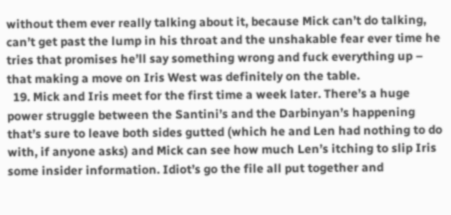without them ever really talking about it, because Mick can’t do talking, can’t get past the lump in his throat and the unshakable fear ever time he tries that promises he’ll say something wrong and fuck everything up – that making a move on Iris West was definitely on the table.
  19. Mick and Iris meet for the first time a week later. There’s a huge power struggle between the Santini’s and the Darbinyan’s happening that’s sure to leave both sides gutted (which he and Len had nothing to do with, if anyone asks) and Mick can see how much Len’s itching to slip Iris some insider information. Idiot’s go the file all put together and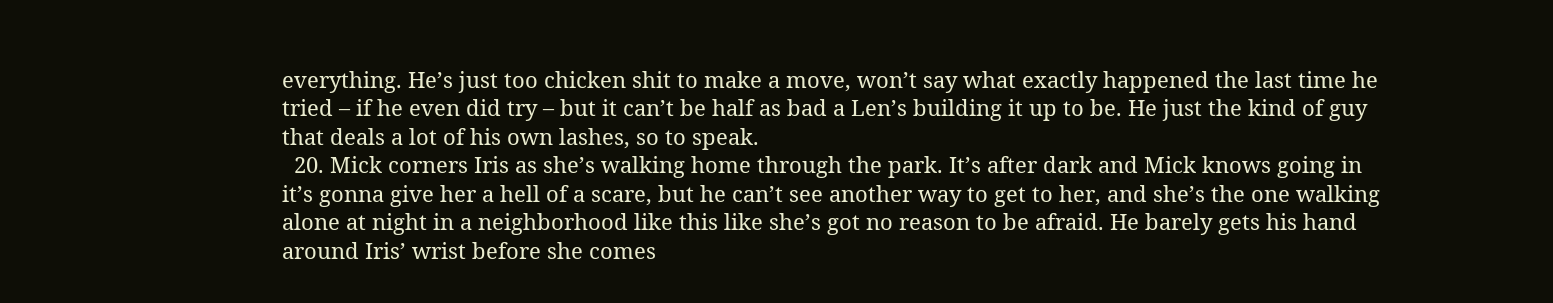everything. He’s just too chicken shit to make a move, won’t say what exactly happened the last time he tried – if he even did try – but it can’t be half as bad a Len’s building it up to be. He just the kind of guy that deals a lot of his own lashes, so to speak.
  20. Mick corners Iris as she’s walking home through the park. It’s after dark and Mick knows going in it’s gonna give her a hell of a scare, but he can’t see another way to get to her, and she’s the one walking alone at night in a neighborhood like this like she’s got no reason to be afraid. He barely gets his hand around Iris’ wrist before she comes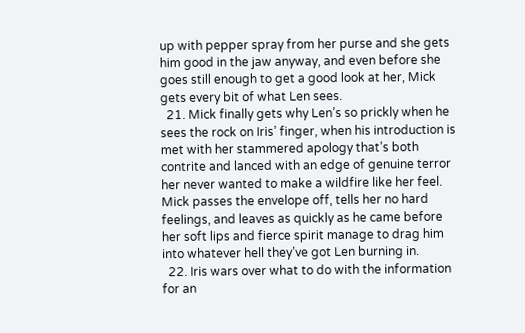up with pepper spray from her purse and she gets him good in the jaw anyway, and even before she goes still enough to get a good look at her, Mick gets every bit of what Len sees.
  21. Mick finally gets why Len’s so prickly when he sees the rock on Iris’ finger, when his introduction is met with her stammered apology that’s both contrite and lanced with an edge of genuine terror her never wanted to make a wildfire like her feel. Mick passes the envelope off, tells her no hard feelings, and leaves as quickly as he came before her soft lips and fierce spirit manage to drag him into whatever hell they’ve got Len burning in.
  22. Iris wars over what to do with the information for an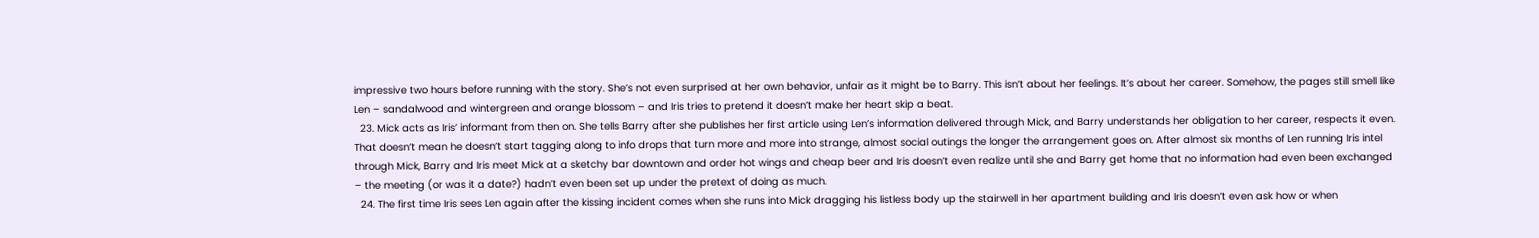impressive two hours before running with the story. She’s not even surprised at her own behavior, unfair as it might be to Barry. This isn’t about her feelings. It’s about her career. Somehow, the pages still smell like Len – sandalwood and wintergreen and orange blossom – and Iris tries to pretend it doesn’t make her heart skip a beat.
  23. Mick acts as Iris’ informant from then on. She tells Barry after she publishes her first article using Len’s information delivered through Mick, and Barry understands her obligation to her career, respects it even. That doesn’t mean he doesn’t start tagging along to info drops that turn more and more into strange, almost social outings the longer the arrangement goes on. After almost six months of Len running Iris intel through Mick, Barry and Iris meet Mick at a sketchy bar downtown and order hot wings and cheap beer and Iris doesn’t even realize until she and Barry get home that no information had even been exchanged – the meeting (or was it a date?) hadn’t even been set up under the pretext of doing as much.
  24. The first time Iris sees Len again after the kissing incident comes when she runs into Mick dragging his listless body up the stairwell in her apartment building and Iris doesn’t even ask how or when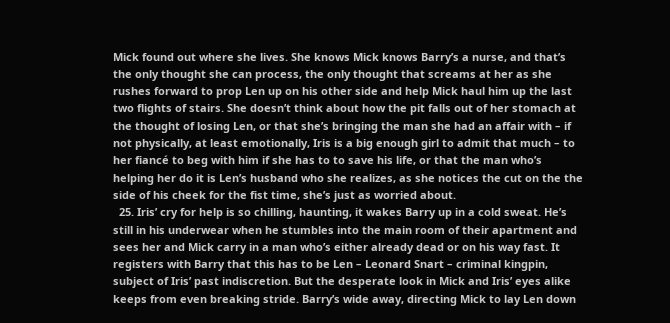Mick found out where she lives. She knows Mick knows Barry’s a nurse, and that’s the only thought she can process, the only thought that screams at her as she rushes forward to prop Len up on his other side and help Mick haul him up the last two flights of stairs. She doesn’t think about how the pit falls out of her stomach at the thought of losing Len, or that she’s bringing the man she had an affair with – if not physically, at least emotionally, Iris is a big enough girl to admit that much – to her fiancé to beg with him if she has to to save his life, or that the man who’s helping her do it is Len’s husband who she realizes, as she notices the cut on the the side of his cheek for the fist time, she’s just as worried about.
  25. Iris’ cry for help is so chilling, haunting, it wakes Barry up in a cold sweat. He’s still in his underwear when he stumbles into the main room of their apartment and sees her and Mick carry in a man who’s either already dead or on his way fast. It registers with Barry that this has to be Len – Leonard Snart – criminal kingpin, subject of Iris’ past indiscretion. But the desperate look in Mick and Iris’ eyes alike keeps from even breaking stride. Barry’s wide away, directing Mick to lay Len down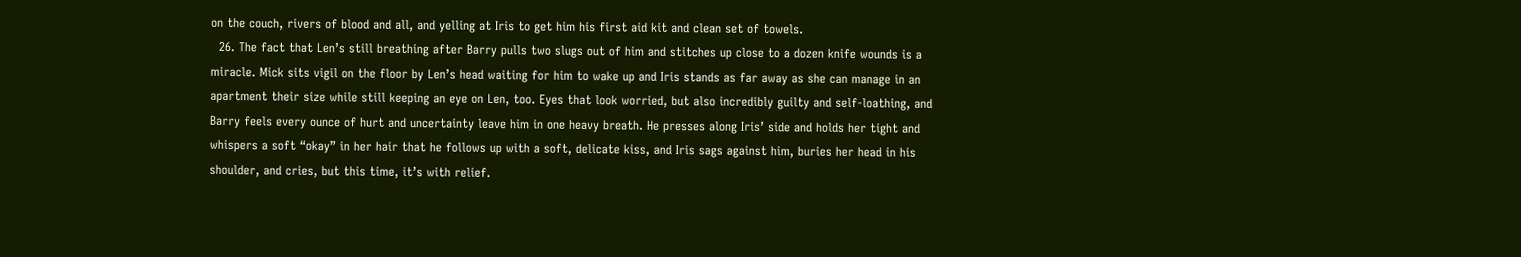on the couch, rivers of blood and all, and yelling at Iris to get him his first aid kit and clean set of towels.
  26. The fact that Len’s still breathing after Barry pulls two slugs out of him and stitches up close to a dozen knife wounds is a miracle. Mick sits vigil on the floor by Len’s head waiting for him to wake up and Iris stands as far away as she can manage in an apartment their size while still keeping an eye on Len, too. Eyes that look worried, but also incredibly guilty and self-loathing, and Barry feels every ounce of hurt and uncertainty leave him in one heavy breath. He presses along Iris’ side and holds her tight and whispers a soft “okay” in her hair that he follows up with a soft, delicate kiss, and Iris sags against him, buries her head in his shoulder, and cries, but this time, it’s with relief.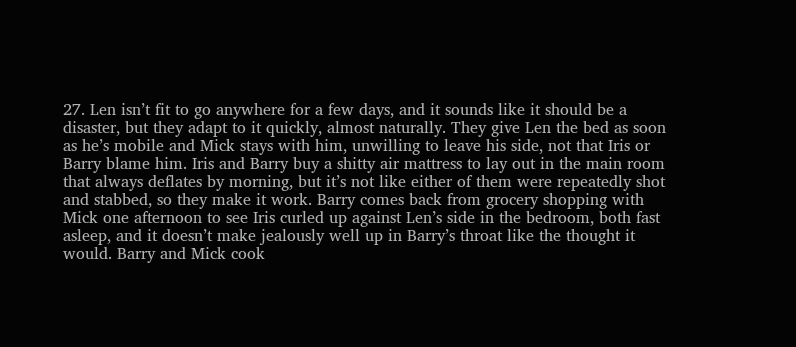27. Len isn’t fit to go anywhere for a few days, and it sounds like it should be a disaster, but they adapt to it quickly, almost naturally. They give Len the bed as soon as he’s mobile and Mick stays with him, unwilling to leave his side, not that Iris or Barry blame him. Iris and Barry buy a shitty air mattress to lay out in the main room that always deflates by morning, but it’s not like either of them were repeatedly shot and stabbed, so they make it work. Barry comes back from grocery shopping with Mick one afternoon to see Iris curled up against Len’s side in the bedroom, both fast asleep, and it doesn’t make jealously well up in Barry’s throat like the thought it would. Barry and Mick cook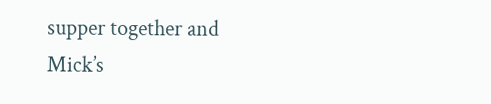supper together and Mick’s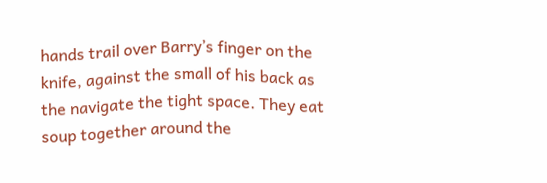hands trail over Barry’s finger on the knife, against the small of his back as the navigate the tight space. They eat soup together around the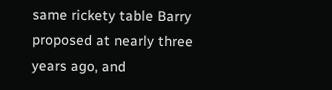same rickety table Barry proposed at nearly three years ago, and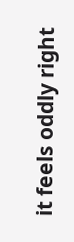it feels oddly right